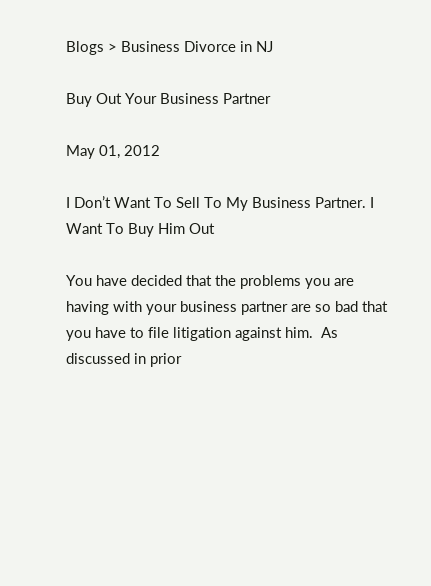Blogs > Business Divorce in NJ

Buy Out Your Business Partner

May 01, 2012

I Don’t Want To Sell To My Business Partner. I Want To Buy Him Out

You have decided that the problems you are having with your business partner are so bad that you have to file litigation against him.  As discussed in prior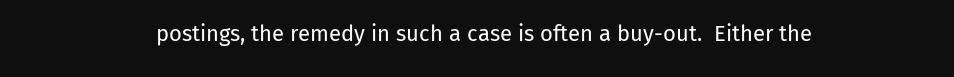postings, the remedy in such a case is often a buy-out.  Either the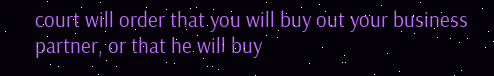court will order that you will buy out your business partner, or that he will buy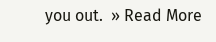you out.  » Read More